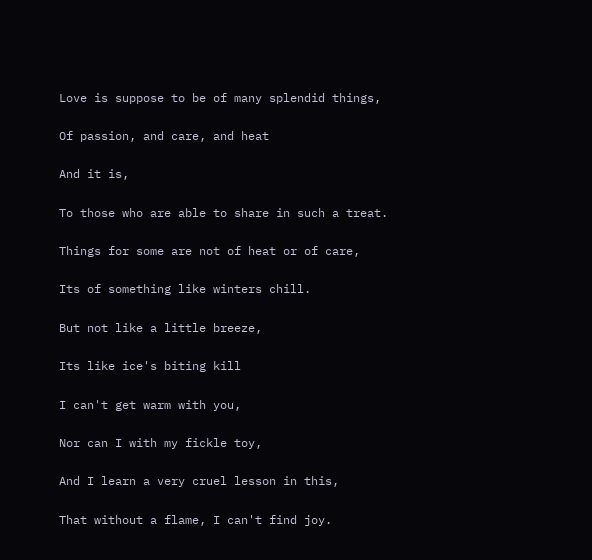Love is suppose to be of many splendid things,

Of passion, and care, and heat

And it is,

To those who are able to share in such a treat.

Things for some are not of heat or of care,

Its of something like winters chill.

But not like a little breeze,

Its like ice's biting kill

I can't get warm with you,

Nor can I with my fickle toy,

And I learn a very cruel lesson in this,

That without a flame, I can't find joy.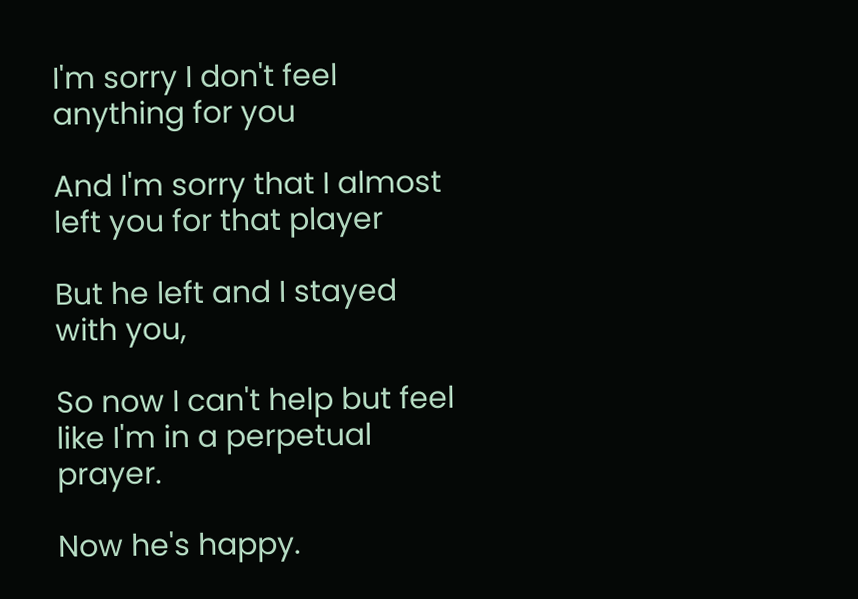I'm sorry I don't feel anything for you

And I'm sorry that I almost left you for that player

But he left and I stayed with you,

So now I can't help but feel like I'm in a perpetual prayer.

Now he's happy.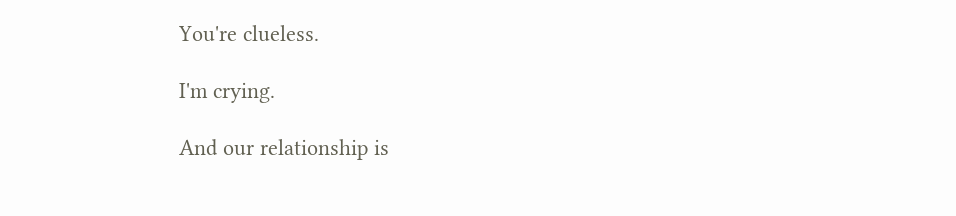You're clueless.

I'm crying.

And our relationship is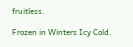fruitless.

Frozen in Winters Icy Cold.